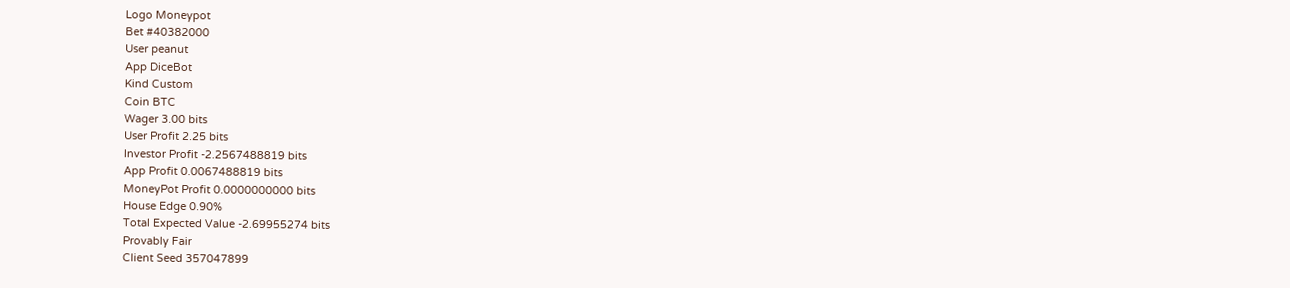Logo Moneypot
Bet #40382000
User peanut
App DiceBot
Kind Custom
Coin BTC
Wager 3.00 bits
User Profit 2.25 bits
Investor Profit -2.2567488819 bits
App Profit 0.0067488819 bits
MoneyPot Profit 0.0000000000 bits
House Edge 0.90%
Total Expected Value -2.69955274 bits
Provably Fair
Client Seed 357047899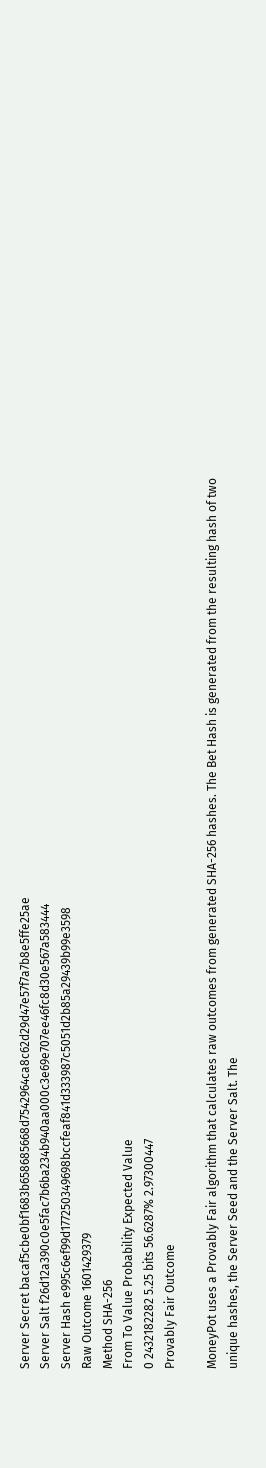Server Secret bacaf5cbe0bf1683b658685668d7542964ca8c62d29d47e57f7a7b8e5ffe25ae
Server Salt f26d12a390c0e5fac7b6ba234b940aa000c3e69e707ee46fc8d30e567a583444
Server Hash e995c6ef99d177250349698bccfeaf841d333987c5051d2b85a29439b99e3598
Raw Outcome 1601429379
Method SHA-256
From To Value Probability Expected Value
0 2432182282 5.25 bits 56.6287% 2.97300447
Provably Fair Outcome

MoneyPot uses a Provably Fair algorithm that calculates raw outcomes from generated SHA-256 hashes. The Bet Hash is generated from the resulting hash of two unique hashes, the Server Seed and the Server Salt. The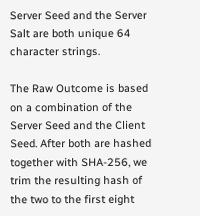Server Seed and the Server Salt are both unique 64 character strings.

The Raw Outcome is based on a combination of the Server Seed and the Client Seed. After both are hashed together with SHA-256, we trim the resulting hash of the two to the first eight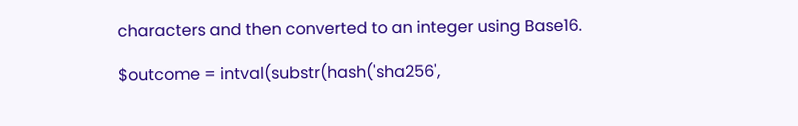characters and then converted to an integer using Base16.

$outcome = intval(substr(hash('sha256',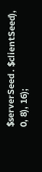$serverSeed . $clientSeed), 0, 8), 16);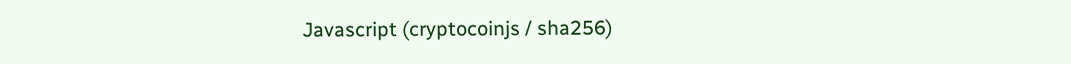Javascript (cryptocoinjs / sha256)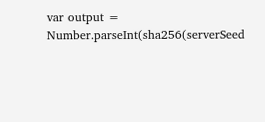var output = Number.parseInt(sha256(serverSeed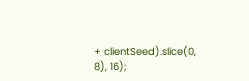+ clientSeed).slice(0, 8), 16);